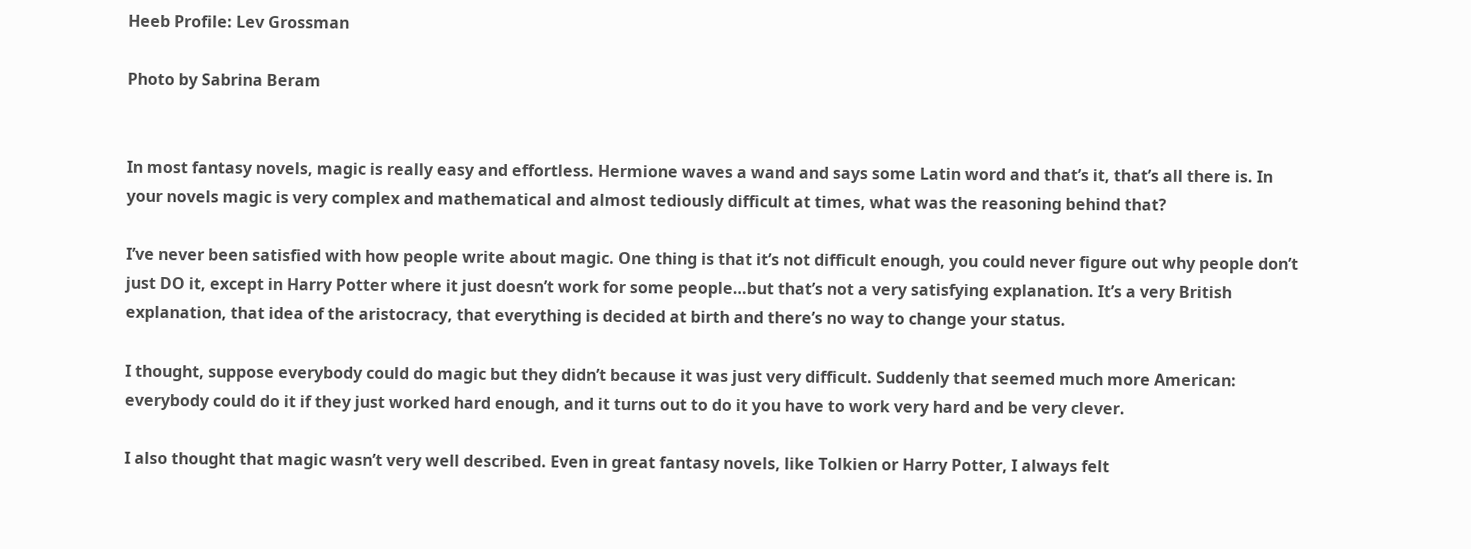Heeb Profile: Lev Grossman

Photo by Sabrina Beram


In most fantasy novels, magic is really easy and effortless. Hermione waves a wand and says some Latin word and that’s it, that’s all there is. In your novels magic is very complex and mathematical and almost tediously difficult at times, what was the reasoning behind that?

I’ve never been satisfied with how people write about magic. One thing is that it’s not difficult enough, you could never figure out why people don’t just DO it, except in Harry Potter where it just doesn’t work for some people…but that’s not a very satisfying explanation. It’s a very British explanation, that idea of the aristocracy, that everything is decided at birth and there’s no way to change your status.

I thought, suppose everybody could do magic but they didn’t because it was just very difficult. Suddenly that seemed much more American: everybody could do it if they just worked hard enough, and it turns out to do it you have to work very hard and be very clever.

I also thought that magic wasn’t very well described. Even in great fantasy novels, like Tolkien or Harry Potter, I always felt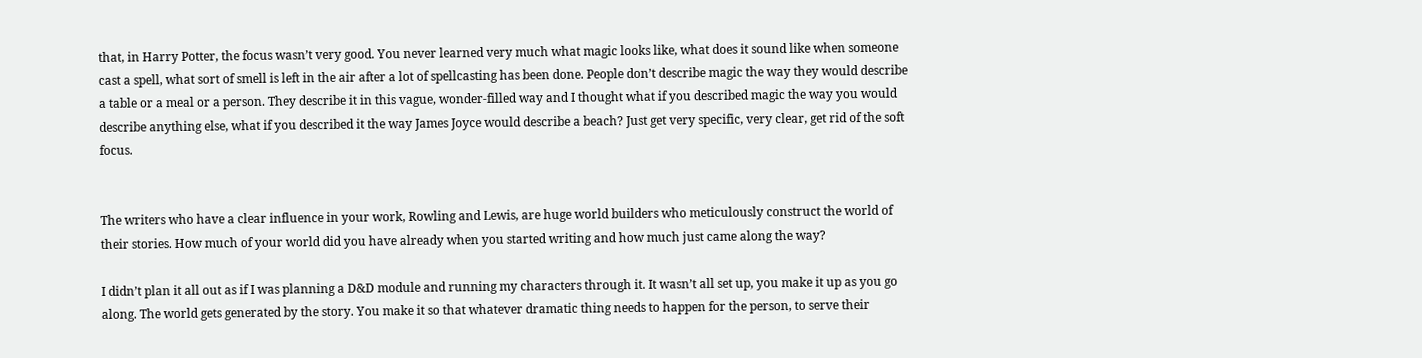that, in Harry Potter, the focus wasn’t very good. You never learned very much what magic looks like, what does it sound like when someone cast a spell, what sort of smell is left in the air after a lot of spellcasting has been done. People don’t describe magic the way they would describe a table or a meal or a person. They describe it in this vague, wonder-filled way and I thought what if you described magic the way you would describe anything else, what if you described it the way James Joyce would describe a beach? Just get very specific, very clear, get rid of the soft focus.


The writers who have a clear influence in your work, Rowling and Lewis, are huge world builders who meticulously construct the world of their stories. How much of your world did you have already when you started writing and how much just came along the way?

I didn’t plan it all out as if I was planning a D&D module and running my characters through it. It wasn’t all set up, you make it up as you go along. The world gets generated by the story. You make it so that whatever dramatic thing needs to happen for the person, to serve their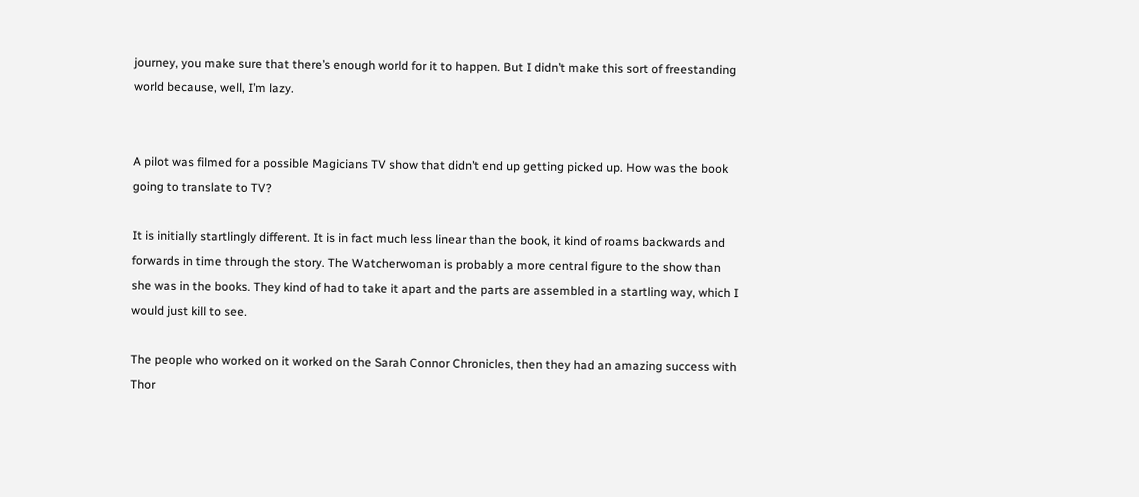journey, you make sure that there’s enough world for it to happen. But I didn’t make this sort of freestanding world because, well, I’m lazy.


A pilot was filmed for a possible Magicians TV show that didn’t end up getting picked up. How was the book going to translate to TV?

It is initially startlingly different. It is in fact much less linear than the book, it kind of roams backwards and forwards in time through the story. The Watcherwoman is probably a more central figure to the show than she was in the books. They kind of had to take it apart and the parts are assembled in a startling way, which I would just kill to see.

The people who worked on it worked on the Sarah Connor Chronicles, then they had an amazing success with Thor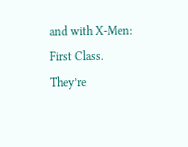and with X-Men: First Class. They’re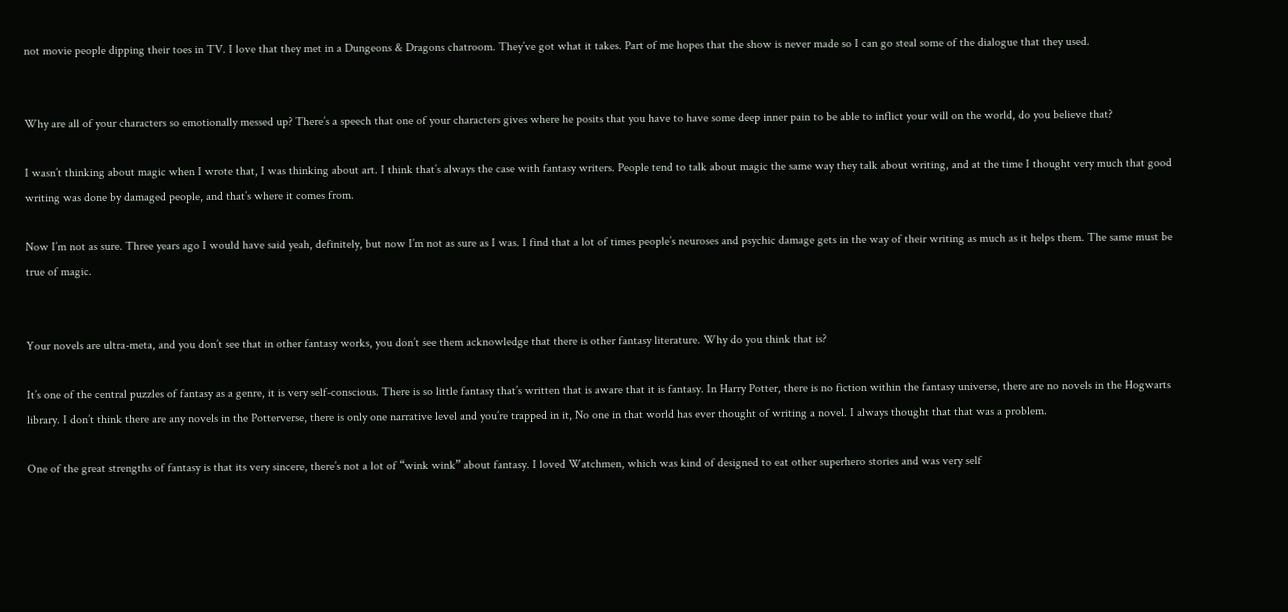not movie people dipping their toes in TV. I love that they met in a Dungeons & Dragons chatroom. They’ve got what it takes. Part of me hopes that the show is never made so I can go steal some of the dialogue that they used.


Why are all of your characters so emotionally messed up? There’s a speech that one of your characters gives where he posits that you have to have some deep inner pain to be able to inflict your will on the world, do you believe that?

I wasn’t thinking about magic when I wrote that, I was thinking about art. I think that’s always the case with fantasy writers. People tend to talk about magic the same way they talk about writing, and at the time I thought very much that good writing was done by damaged people, and that’s where it comes from.

Now I’m not as sure. Three years ago I would have said yeah, definitely, but now I’m not as sure as I was. I find that a lot of times people’s neuroses and psychic damage gets in the way of their writing as much as it helps them. The same must be true of magic.


Your novels are ultra-meta, and you don’t see that in other fantasy works, you don’t see them acknowledge that there is other fantasy literature. Why do you think that is?

It’s one of the central puzzles of fantasy as a genre, it is very self-conscious. There is so little fantasy that’s written that is aware that it is fantasy. In Harry Potter, there is no fiction within the fantasy universe, there are no novels in the Hogwarts library. I don’t think there are any novels in the Potterverse, there is only one narrative level and you’re trapped in it, No one in that world has ever thought of writing a novel. I always thought that that was a problem.

One of the great strengths of fantasy is that its very sincere, there’s not a lot of “wink wink” about fantasy. I loved Watchmen, which was kind of designed to eat other superhero stories and was very self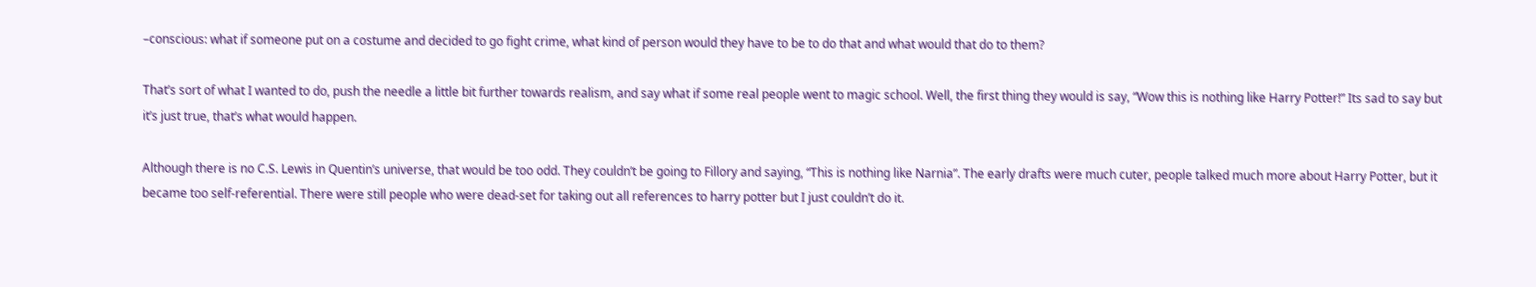–conscious: what if someone put on a costume and decided to go fight crime, what kind of person would they have to be to do that and what would that do to them?

That’s sort of what I wanted to do, push the needle a little bit further towards realism, and say what if some real people went to magic school. Well, the first thing they would is say, “Wow this is nothing like Harry Potter!” Its sad to say but it’s just true, that’s what would happen.

Although there is no C.S. Lewis in Quentin’s universe, that would be too odd. They couldn’t be going to Fillory and saying, “This is nothing like Narnia”. The early drafts were much cuter, people talked much more about Harry Potter, but it became too self-referential. There were still people who were dead-set for taking out all references to harry potter but I just couldn’t do it.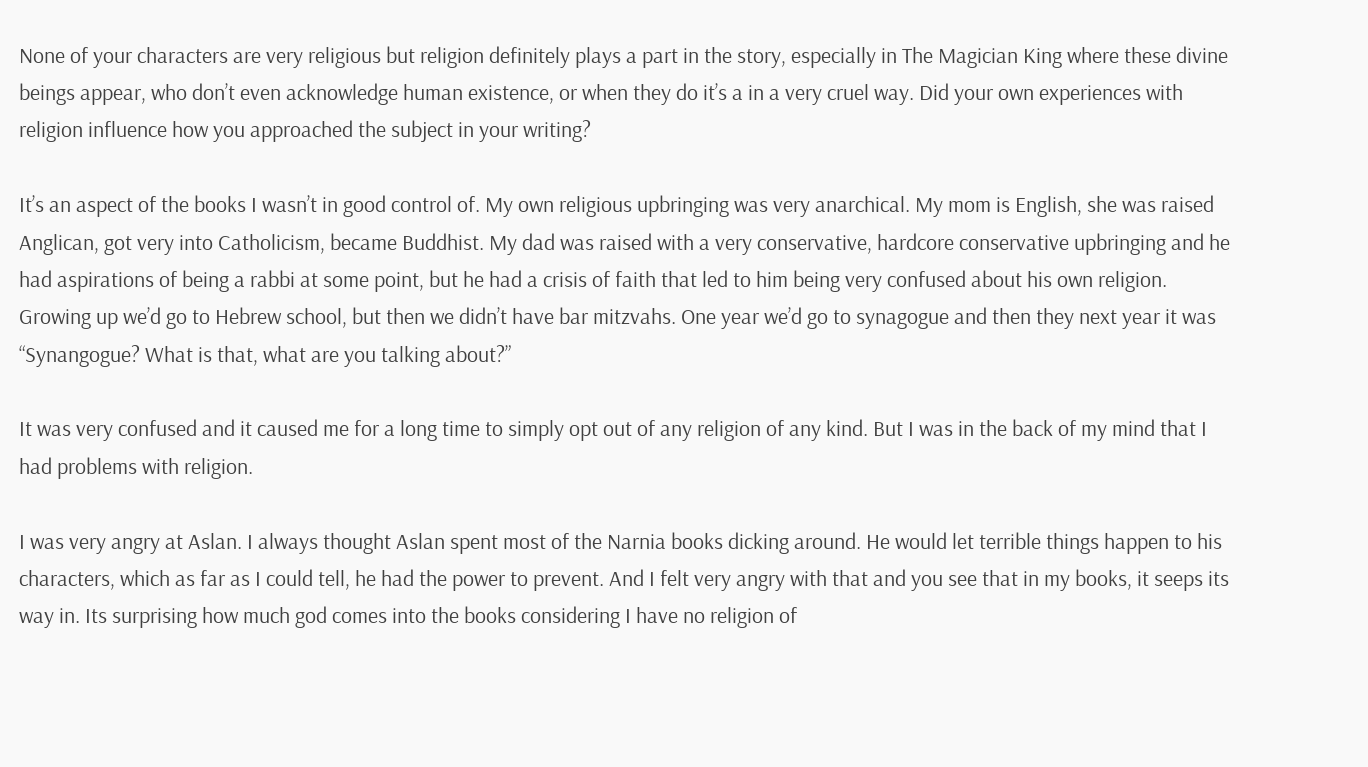None of your characters are very religious but religion definitely plays a part in the story, especially in The Magician King where these divine beings appear, who don’t even acknowledge human existence, or when they do it’s a in a very cruel way. Did your own experiences with religion influence how you approached the subject in your writing?

It’s an aspect of the books I wasn’t in good control of. My own religious upbringing was very anarchical. My mom is English, she was raised Anglican, got very into Catholicism, became Buddhist. My dad was raised with a very conservative, hardcore conservative upbringing and he had aspirations of being a rabbi at some point, but he had a crisis of faith that led to him being very confused about his own religion. Growing up we’d go to Hebrew school, but then we didn’t have bar mitzvahs. One year we’d go to synagogue and then they next year it was “Synangogue? What is that, what are you talking about?”

It was very confused and it caused me for a long time to simply opt out of any religion of any kind. But I was in the back of my mind that I had problems with religion.

I was very angry at Aslan. I always thought Aslan spent most of the Narnia books dicking around. He would let terrible things happen to his characters, which as far as I could tell, he had the power to prevent. And I felt very angry with that and you see that in my books, it seeps its way in. Its surprising how much god comes into the books considering I have no religion of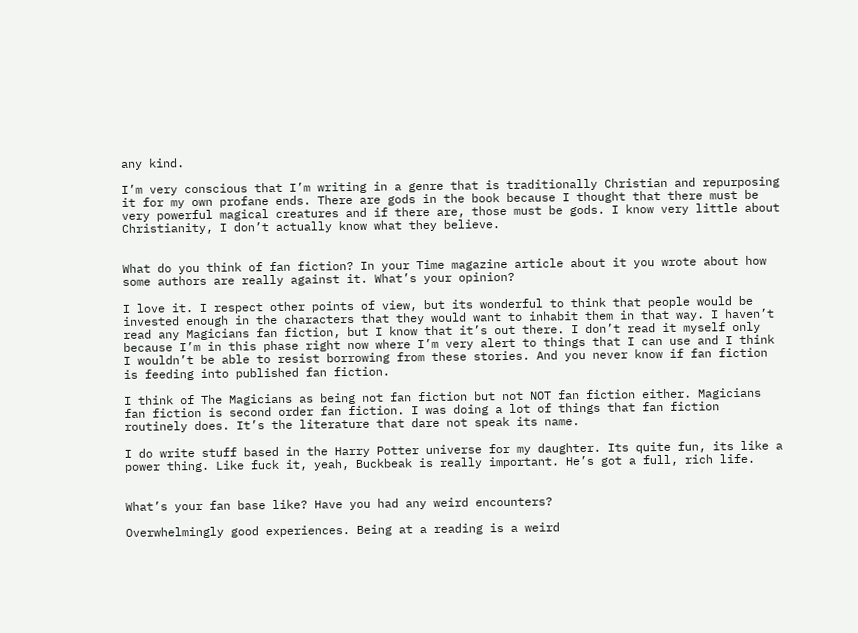any kind.

I’m very conscious that I’m writing in a genre that is traditionally Christian and repurposing it for my own profane ends. There are gods in the book because I thought that there must be very powerful magical creatures and if there are, those must be gods. I know very little about Christianity, I don’t actually know what they believe.


What do you think of fan fiction? In your Time magazine article about it you wrote about how some authors are really against it. What’s your opinion?

I love it. I respect other points of view, but its wonderful to think that people would be invested enough in the characters that they would want to inhabit them in that way. I haven’t read any Magicians fan fiction, but I know that it’s out there. I don’t read it myself only because I’m in this phase right now where I’m very alert to things that I can use and I think I wouldn’t be able to resist borrowing from these stories. And you never know if fan fiction is feeding into published fan fiction.

I think of The Magicians as being not fan fiction but not NOT fan fiction either. Magicians fan fiction is second order fan fiction. I was doing a lot of things that fan fiction routinely does. It’s the literature that dare not speak its name.

I do write stuff based in the Harry Potter universe for my daughter. Its quite fun, its like a power thing. Like fuck it, yeah, Buckbeak is really important. He’s got a full, rich life.


What’s your fan base like? Have you had any weird encounters?

Overwhelmingly good experiences. Being at a reading is a weird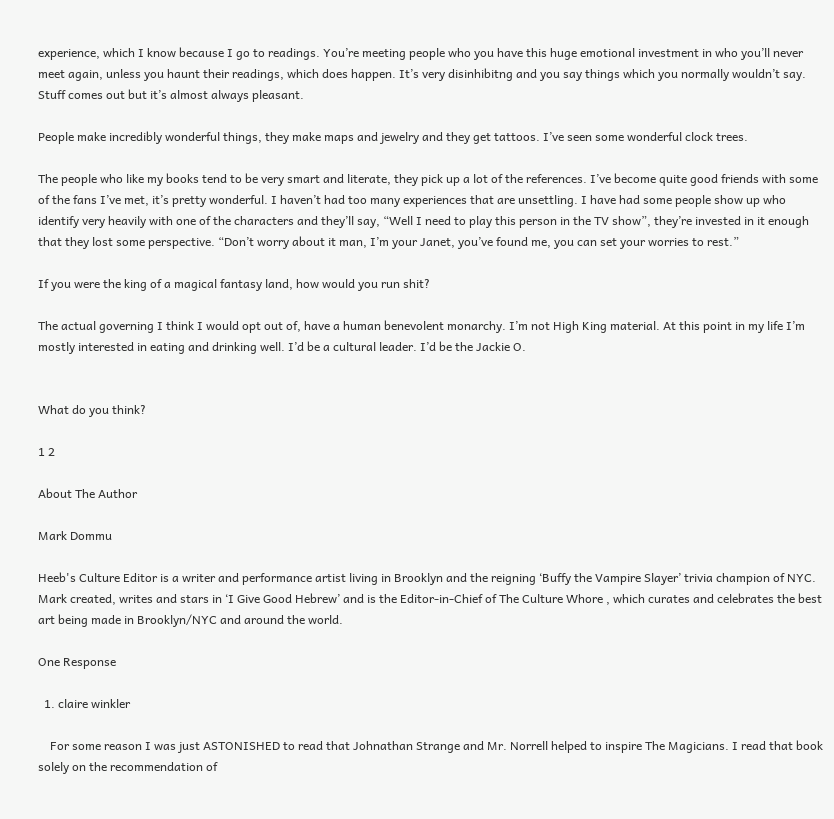experience, which I know because I go to readings. You’re meeting people who you have this huge emotional investment in who you’ll never meet again, unless you haunt their readings, which does happen. It’s very disinhibitng and you say things which you normally wouldn’t say. Stuff comes out but it’s almost always pleasant.

People make incredibly wonderful things, they make maps and jewelry and they get tattoos. I’ve seen some wonderful clock trees.

The people who like my books tend to be very smart and literate, they pick up a lot of the references. I’ve become quite good friends with some of the fans I’ve met, it’s pretty wonderful. I haven’t had too many experiences that are unsettling. I have had some people show up who identify very heavily with one of the characters and they’ll say, “Well I need to play this person in the TV show”, they’re invested in it enough that they lost some perspective. “Don’t worry about it man, I’m your Janet, you’ve found me, you can set your worries to rest.”

If you were the king of a magical fantasy land, how would you run shit?

The actual governing I think I would opt out of, have a human benevolent monarchy. I’m not High King material. At this point in my life I’m mostly interested in eating and drinking well. I’d be a cultural leader. I’d be the Jackie O.


What do you think?

1 2

About The Author

Mark Dommu

Heeb's Culture Editor is a writer and performance artist living in Brooklyn and the reigning ‘Buffy the Vampire Slayer’ trivia champion of NYC. Mark created, writes and stars in ‘I Give Good Hebrew’ and is the Editor-in-Chief of The Culture Whore , which curates and celebrates the best art being made in Brooklyn/NYC and around the world.

One Response

  1. claire winkler

    For some reason I was just ASTONISHED to read that Johnathan Strange and Mr. Norrell helped to inspire The Magicians. I read that book solely on the recommendation of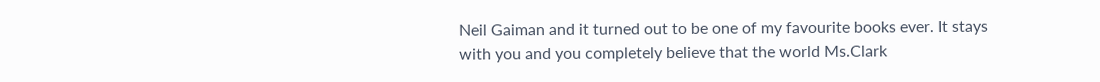Neil Gaiman and it turned out to be one of my favourite books ever. It stays with you and you completely believe that the world Ms.Clark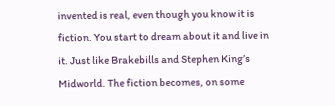invented is real, even though you know it is fiction. You start to dream about it and live in it. Just like Brakebills and Stephen King’s Midworld. The fiction becomes, on some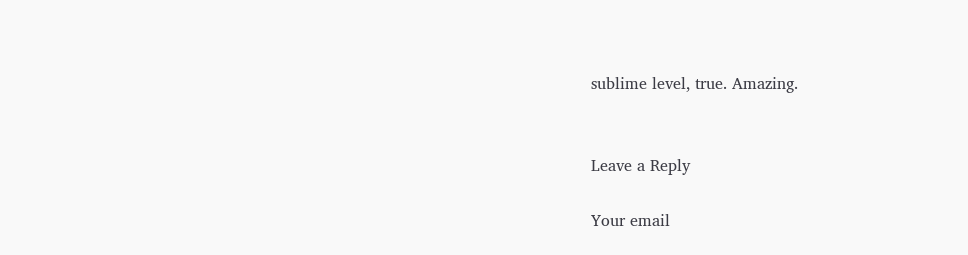sublime level, true. Amazing.


Leave a Reply

Your email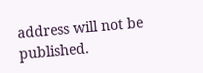address will not be published.